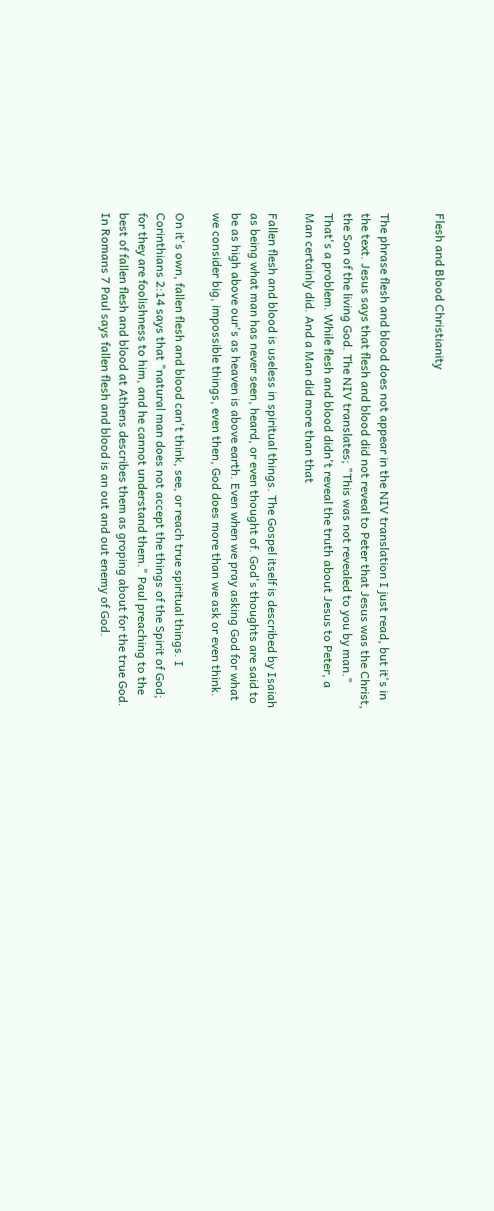Flesh and Blood Christianity


The phrase flesh and blood does not appear in the NIV translation I just read, but it's in the text. Jesus says that flesh and blood did not reveal to Peter that Jesus was the Christ, the Son of the living God. The NIV translates; "This was not revealed to you by man." That's a problem. While flesh and blood didn't reveal the truth about Jesus to Peter, a Man certainly did. And a Man did more than that

Fallen flesh and blood is useless in spiritual things. The Gospel itself is described by Isaiah as being what man has never seen, heard, or even thought of. God's thoughts are said to be as high above our's as heaven is above earth. Even when we pray asking God for what we consider big, impossible things, even then, God does more than we ask or even think.

On it's own, fallen flesh and blood can't think, see, or reach true spiritual things. I Corinthians 2:14 says that "natural man does not accept the things of the Spirit of God; for they are foolishness to him, and he cannot understand them." Paul preaching to the best of fallen flesh and blood at Athens describes them as groping about for the true God. In Romans 7 Paul says fallen flesh and blood is an out and out enemy of God.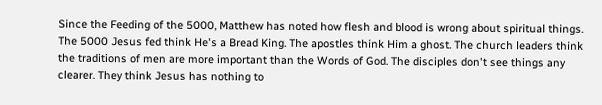Since the Feeding of the 5000, Matthew has noted how flesh and blood is wrong about spiritual things. The 5000 Jesus fed think He's a Bread King. The apostles think Him a ghost. The church leaders think the traditions of men are more important than the Words of God. The disciples don't see things any clearer. They think Jesus has nothing to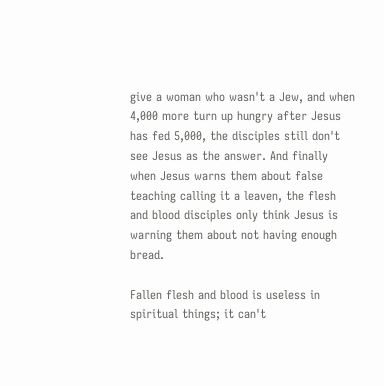give a woman who wasn't a Jew, and when 4,000 more turn up hungry after Jesus has fed 5,000, the disciples still don't see Jesus as the answer. And finally when Jesus warns them about false teaching calling it a leaven, the flesh and blood disciples only think Jesus is warning them about not having enough bread.

Fallen flesh and blood is useless in spiritual things; it can't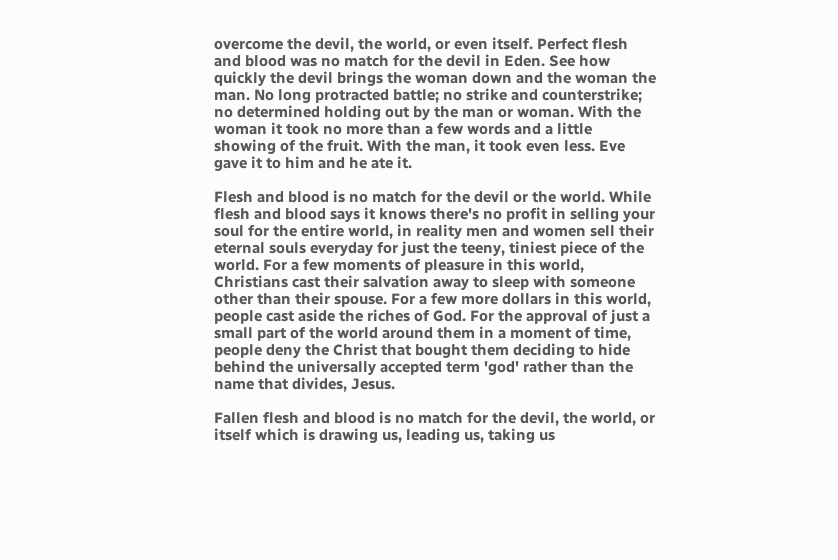overcome the devil, the world, or even itself. Perfect flesh and blood was no match for the devil in Eden. See how quickly the devil brings the woman down and the woman the man. No long protracted battle; no strike and counterstrike; no determined holding out by the man or woman. With the woman it took no more than a few words and a little showing of the fruit. With the man, it took even less. Eve gave it to him and he ate it.

Flesh and blood is no match for the devil or the world. While flesh and blood says it knows there's no profit in selling your soul for the entire world, in reality men and women sell their eternal souls everyday for just the teeny, tiniest piece of the world. For a few moments of pleasure in this world, Christians cast their salvation away to sleep with someone other than their spouse. For a few more dollars in this world, people cast aside the riches of God. For the approval of just a small part of the world around them in a moment of time, people deny the Christ that bought them deciding to hide behind the universally accepted term 'god' rather than the name that divides, Jesus.

Fallen flesh and blood is no match for the devil, the world, or itself which is drawing us, leading us, taking us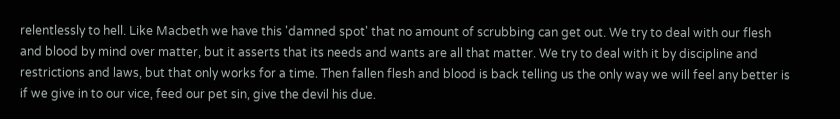relentlessly to hell. Like Macbeth we have this 'damned spot' that no amount of scrubbing can get out. We try to deal with our flesh and blood by mind over matter, but it asserts that its needs and wants are all that matter. We try to deal with it by discipline and restrictions and laws, but that only works for a time. Then fallen flesh and blood is back telling us the only way we will feel any better is if we give in to our vice, feed our pet sin, give the devil his due.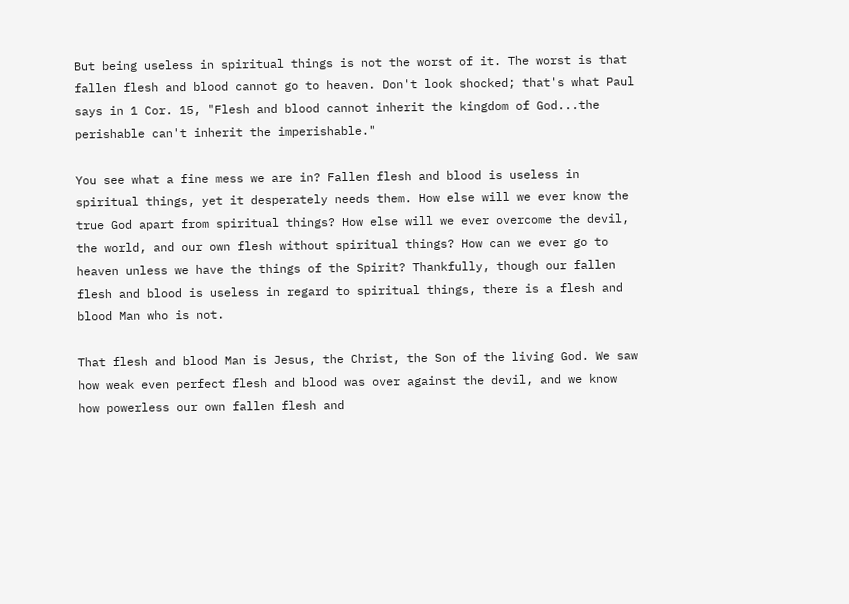But being useless in spiritual things is not the worst of it. The worst is that fallen flesh and blood cannot go to heaven. Don't look shocked; that's what Paul says in 1 Cor. 15, "Flesh and blood cannot inherit the kingdom of God...the perishable can't inherit the imperishable."

You see what a fine mess we are in? Fallen flesh and blood is useless in spiritual things, yet it desperately needs them. How else will we ever know the true God apart from spiritual things? How else will we ever overcome the devil, the world, and our own flesh without spiritual things? How can we ever go to heaven unless we have the things of the Spirit? Thankfully, though our fallen flesh and blood is useless in regard to spiritual things, there is a flesh and blood Man who is not.

That flesh and blood Man is Jesus, the Christ, the Son of the living God. We saw how weak even perfect flesh and blood was over against the devil, and we know how powerless our own fallen flesh and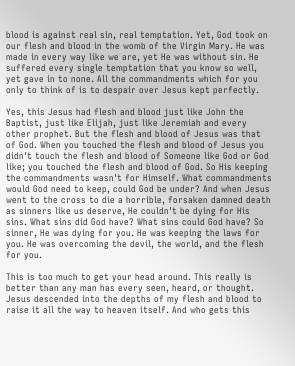blood is against real sin, real temptation. Yet, God took on our flesh and blood in the womb of the Virgin Mary. He was made in every way like we are, yet He was without sin. He suffered every single temptation that you know so well, yet gave in to none. All the commandments which for you only to think of is to despair over Jesus kept perfectly.

Yes, this Jesus had flesh and blood just like John the Baptist, just like Elijah, just like Jeremiah and every other prophet. But the flesh and blood of Jesus was that of God. When you touched the flesh and blood of Jesus you didn't touch the flesh and blood of Someone like God or God like; you touched the flesh and blood of God. So His keeping the commandments wasn't for Himself. What commandments would God need to keep, could God be under? And when Jesus went to the cross to die a horrible, forsaken damned death as sinners like us deserve, He couldn't be dying for His sins. What sins did God have? What sins could God have? So sinner, He was dying for you. He was keeping the laws for you. He was overcoming the devil, the world, and the flesh for you.

This is too much to get your head around. This really is better than any man has every seen, heard, or thought. Jesus descended into the depths of my flesh and blood to raise it all the way to heaven itself. And who gets this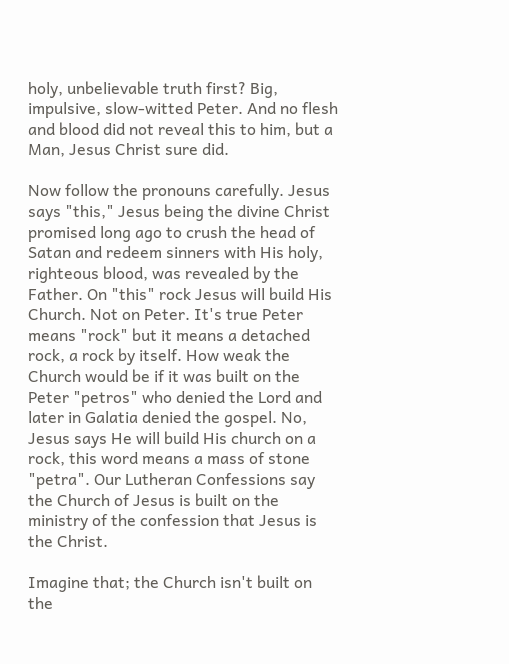holy, unbelievable truth first? Big, impulsive, slow-witted Peter. And no flesh and blood did not reveal this to him, but a Man, Jesus Christ sure did.

Now follow the pronouns carefully. Jesus says "this," Jesus being the divine Christ promised long ago to crush the head of Satan and redeem sinners with His holy, righteous blood, was revealed by the Father. On "this" rock Jesus will build His Church. Not on Peter. It's true Peter means "rock" but it means a detached rock, a rock by itself. How weak the Church would be if it was built on the Peter "petros" who denied the Lord and later in Galatia denied the gospel. No, Jesus says He will build His church on a rock, this word means a mass of stone "petra". Our Lutheran Confessions say the Church of Jesus is built on the ministry of the confession that Jesus is the Christ.

Imagine that; the Church isn't built on the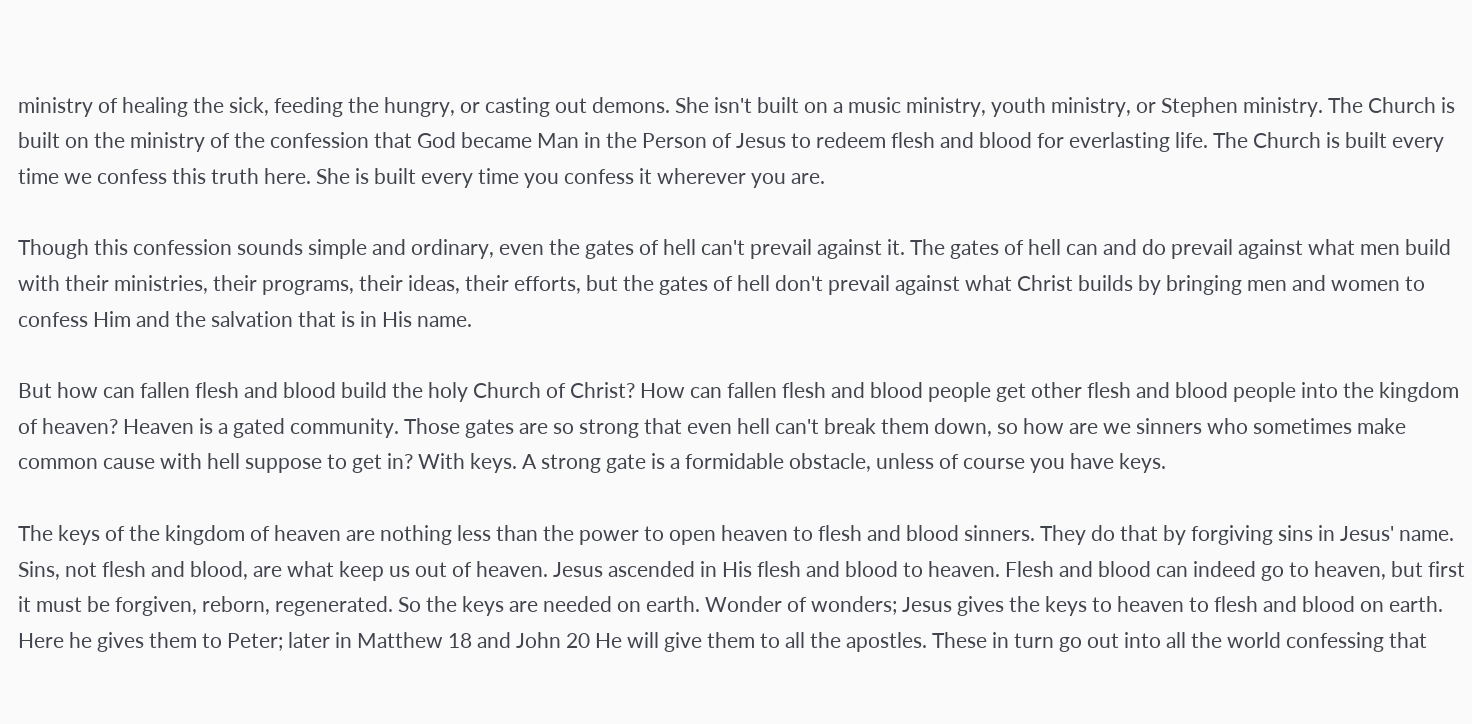ministry of healing the sick, feeding the hungry, or casting out demons. She isn't built on a music ministry, youth ministry, or Stephen ministry. The Church is built on the ministry of the confession that God became Man in the Person of Jesus to redeem flesh and blood for everlasting life. The Church is built every time we confess this truth here. She is built every time you confess it wherever you are.

Though this confession sounds simple and ordinary, even the gates of hell can't prevail against it. The gates of hell can and do prevail against what men build with their ministries, their programs, their ideas, their efforts, but the gates of hell don't prevail against what Christ builds by bringing men and women to confess Him and the salvation that is in His name.

But how can fallen flesh and blood build the holy Church of Christ? How can fallen flesh and blood people get other flesh and blood people into the kingdom of heaven? Heaven is a gated community. Those gates are so strong that even hell can't break them down, so how are we sinners who sometimes make common cause with hell suppose to get in? With keys. A strong gate is a formidable obstacle, unless of course you have keys.

The keys of the kingdom of heaven are nothing less than the power to open heaven to flesh and blood sinners. They do that by forgiving sins in Jesus' name. Sins, not flesh and blood, are what keep us out of heaven. Jesus ascended in His flesh and blood to heaven. Flesh and blood can indeed go to heaven, but first it must be forgiven, reborn, regenerated. So the keys are needed on earth. Wonder of wonders; Jesus gives the keys to heaven to flesh and blood on earth. Here he gives them to Peter; later in Matthew 18 and John 20 He will give them to all the apostles. These in turn go out into all the world confessing that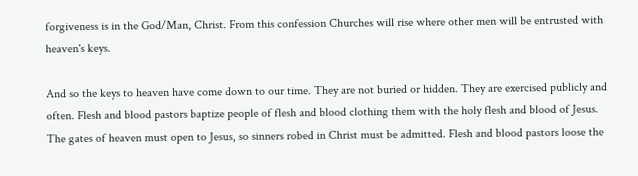forgiveness is in the God/Man, Christ. From this confession Churches will rise where other men will be entrusted with heaven's keys.

And so the keys to heaven have come down to our time. They are not buried or hidden. They are exercised publicly and often. Flesh and blood pastors baptize people of flesh and blood clothing them with the holy flesh and blood of Jesus. The gates of heaven must open to Jesus, so sinners robed in Christ must be admitted. Flesh and blood pastors loose the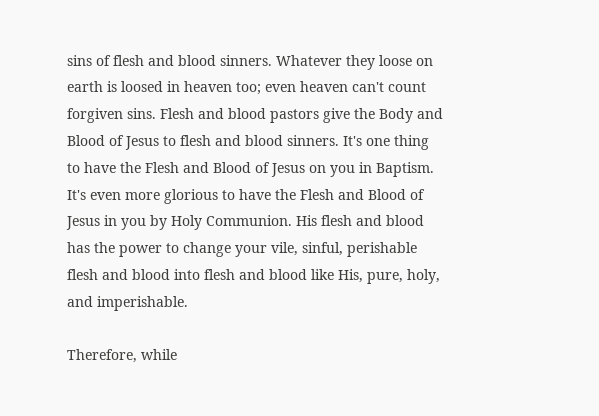sins of flesh and blood sinners. Whatever they loose on earth is loosed in heaven too; even heaven can't count forgiven sins. Flesh and blood pastors give the Body and Blood of Jesus to flesh and blood sinners. It's one thing to have the Flesh and Blood of Jesus on you in Baptism. It's even more glorious to have the Flesh and Blood of Jesus in you by Holy Communion. His flesh and blood has the power to change your vile, sinful, perishable flesh and blood into flesh and blood like His, pure, holy, and imperishable.

Therefore, while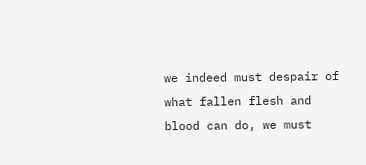we indeed must despair of what fallen flesh and blood can do, we must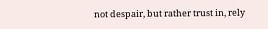not despair, but rather trust in, rely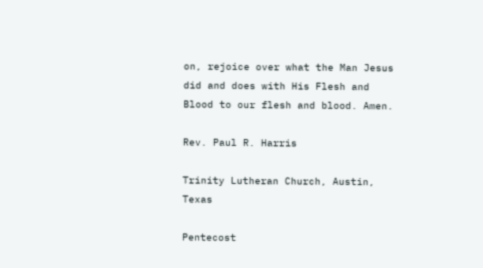on, rejoice over what the Man Jesus did and does with His Flesh and Blood to our flesh and blood. Amen.

Rev. Paul R. Harris

Trinity Lutheran Church, Austin, Texas

Pentecost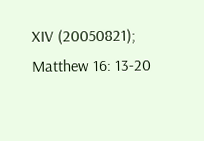XIV (20050821); Matthew 16: 13-20